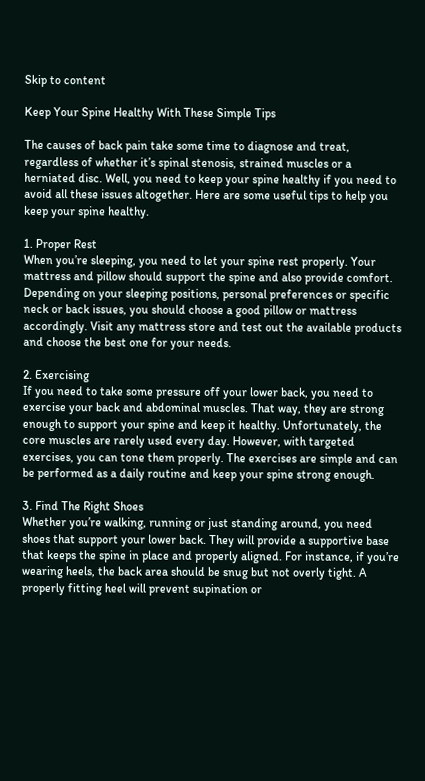Skip to content

Keep Your Spine Healthy With These Simple Tips

The causes of back pain take some time to diagnose and treat, regardless of whether it’s spinal stenosis, strained muscles or a herniated disc. Well, you need to keep your spine healthy if you need to avoid all these issues altogether. Here are some useful tips to help you keep your spine healthy.

1. Proper Rest
When you’re sleeping, you need to let your spine rest properly. Your mattress and pillow should support the spine and also provide comfort. Depending on your sleeping positions, personal preferences or specific neck or back issues, you should choose a good pillow or mattress accordingly. Visit any mattress store and test out the available products and choose the best one for your needs.

2. Exercising
If you need to take some pressure off your lower back, you need to exercise your back and abdominal muscles. That way, they are strong enough to support your spine and keep it healthy. Unfortunately, the core muscles are rarely used every day. However, with targeted exercises, you can tone them properly. The exercises are simple and can be performed as a daily routine and keep your spine strong enough.

3. Find The Right Shoes
Whether you’re walking, running or just standing around, you need shoes that support your lower back. They will provide a supportive base that keeps the spine in place and properly aligned. For instance, if you’re wearing heels, the back area should be snug but not overly tight. A properly fitting heel will prevent supination or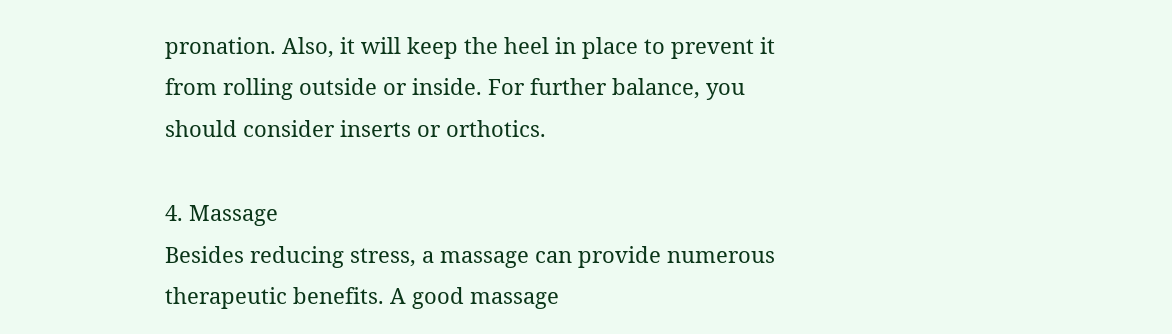pronation. Also, it will keep the heel in place to prevent it from rolling outside or inside. For further balance, you should consider inserts or orthotics.

4. Massage
Besides reducing stress, a massage can provide numerous therapeutic benefits. A good massage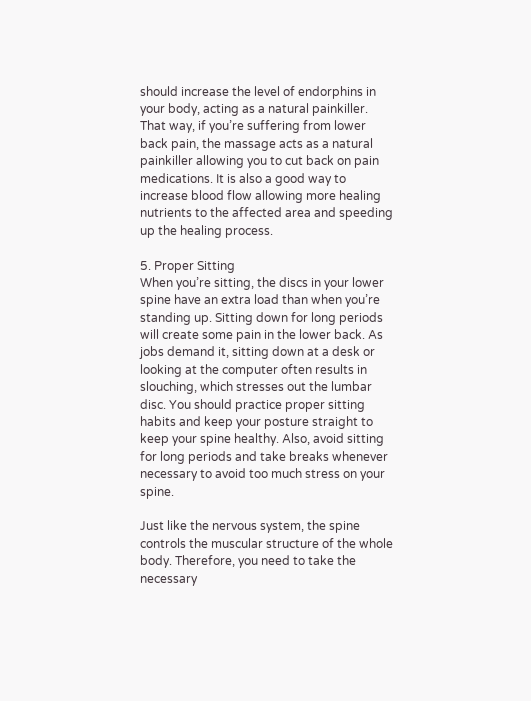should increase the level of endorphins in your body, acting as a natural painkiller. That way, if you’re suffering from lower back pain, the massage acts as a natural painkiller allowing you to cut back on pain medications. It is also a good way to increase blood flow allowing more healing nutrients to the affected area and speeding up the healing process.

5. Proper Sitting
When you’re sitting, the discs in your lower spine have an extra load than when you’re standing up. Sitting down for long periods will create some pain in the lower back. As jobs demand it, sitting down at a desk or looking at the computer often results in slouching, which stresses out the lumbar disc. You should practice proper sitting habits and keep your posture straight to keep your spine healthy. Also, avoid sitting for long periods and take breaks whenever necessary to avoid too much stress on your spine.

Just like the nervous system, the spine controls the muscular structure of the whole body. Therefore, you need to take the necessary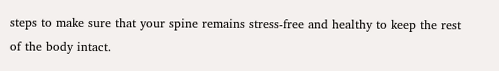steps to make sure that your spine remains stress-free and healthy to keep the rest of the body intact.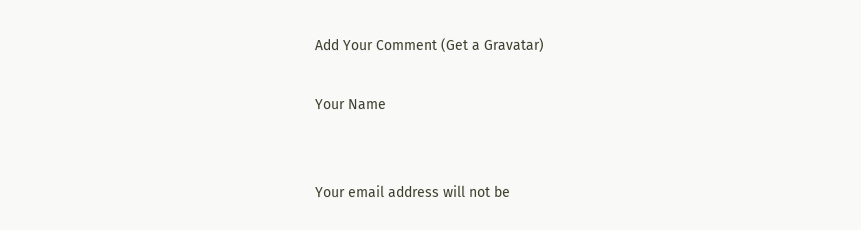Add Your Comment (Get a Gravatar)

Your Name


Your email address will not be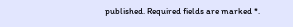published. Required fields are marked *.